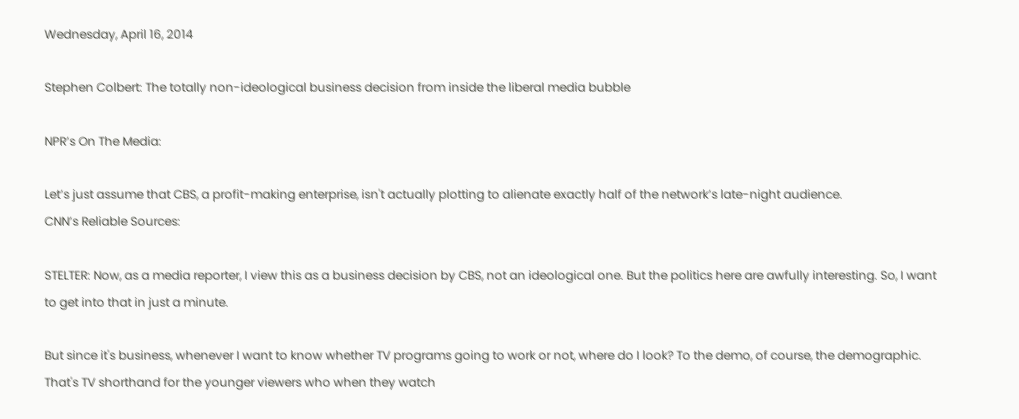Wednesday, April 16, 2014

Stephen Colbert: The totally non-ideological business decision from inside the liberal media bubble

NPR’s On The Media:

Let’s just assume that CBS, a profit-making enterprise, isn't actually plotting to alienate exactly half of the network’s late-night audience.
CNN’s Reliable Sources:

STELTER: Now, as a media reporter, I view this as a business decision by CBS, not an ideological one. But the politics here are awfully interesting. So, I want to get into that in just a minute.

But since it's business, whenever I want to know whether TV programs going to work or not, where do I look? To the demo, of course, the demographic. That's TV shorthand for the younger viewers who when they watch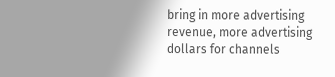bring in more advertising revenue, more advertising dollars for channels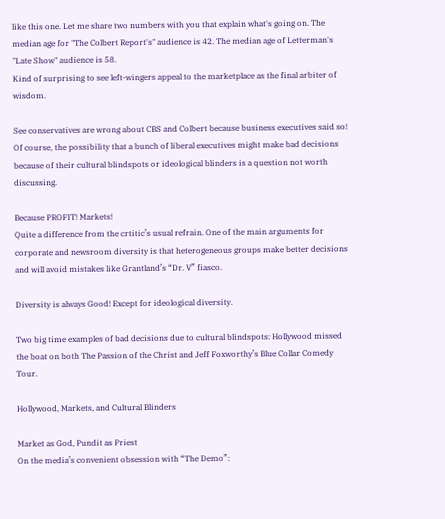like this one. Let me share two numbers with you that explain what's going on. The median age for "The Colbert Report's" audience is 42. The median age of Letterman's "Late Show" audience is 58.
Kind of surprising to see left-wingers appeal to the marketplace as the final arbiter of wisdom.

See conservatives are wrong about CBS and Colbert because business executives said so!
Of course, the possibility that a bunch of liberal executives might make bad decisions because of their cultural blindspots or ideological blinders is a question not worth discussing.

Because PROFIT! Markets!
Quite a difference from the crtitic’s usual refrain. One of the main arguments for corporate and newsroom diversity is that heterogeneous groups make better decisions and will avoid mistakes like Grantland’s “Dr. V” fiasco.

Diversity is always Good! Except for ideological diversity.

Two big time examples of bad decisions due to cultural blindspots: Hollywood missed the boat on both The Passion of the Christ and Jeff Foxworthy’s Blue Collar Comedy Tour.

Hollywood, Markets, and Cultural Blinders

Market as God, Pundit as Priest
On the media’s convenient obsession with “The Demo”: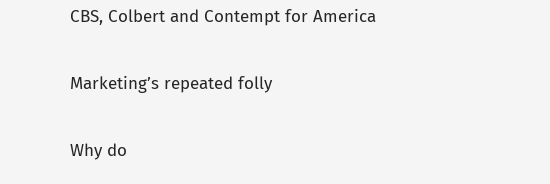CBS, Colbert and Contempt for America

Marketing’s repeated folly

Why do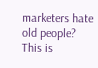marketers hate old people?
This is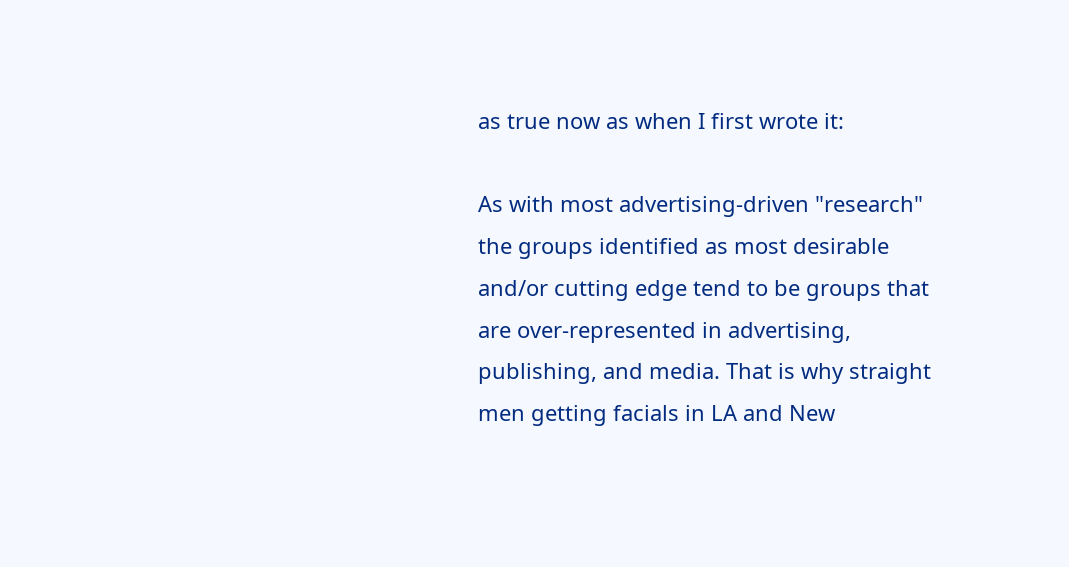as true now as when I first wrote it:

As with most advertising-driven "research" the groups identified as most desirable and/or cutting edge tend to be groups that are over-represented in advertising, publishing, and media. That is why straight men getting facials in LA and New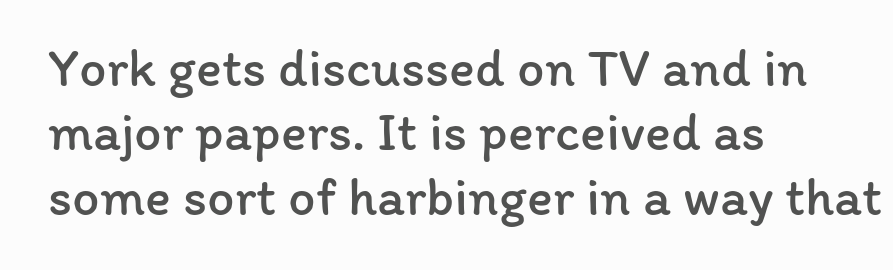York gets discussed on TV and in major papers. It is perceived as some sort of harbinger in a way that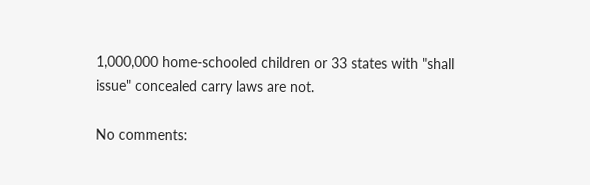1,000,000 home-schooled children or 33 states with "shall issue" concealed carry laws are not.

No comments: